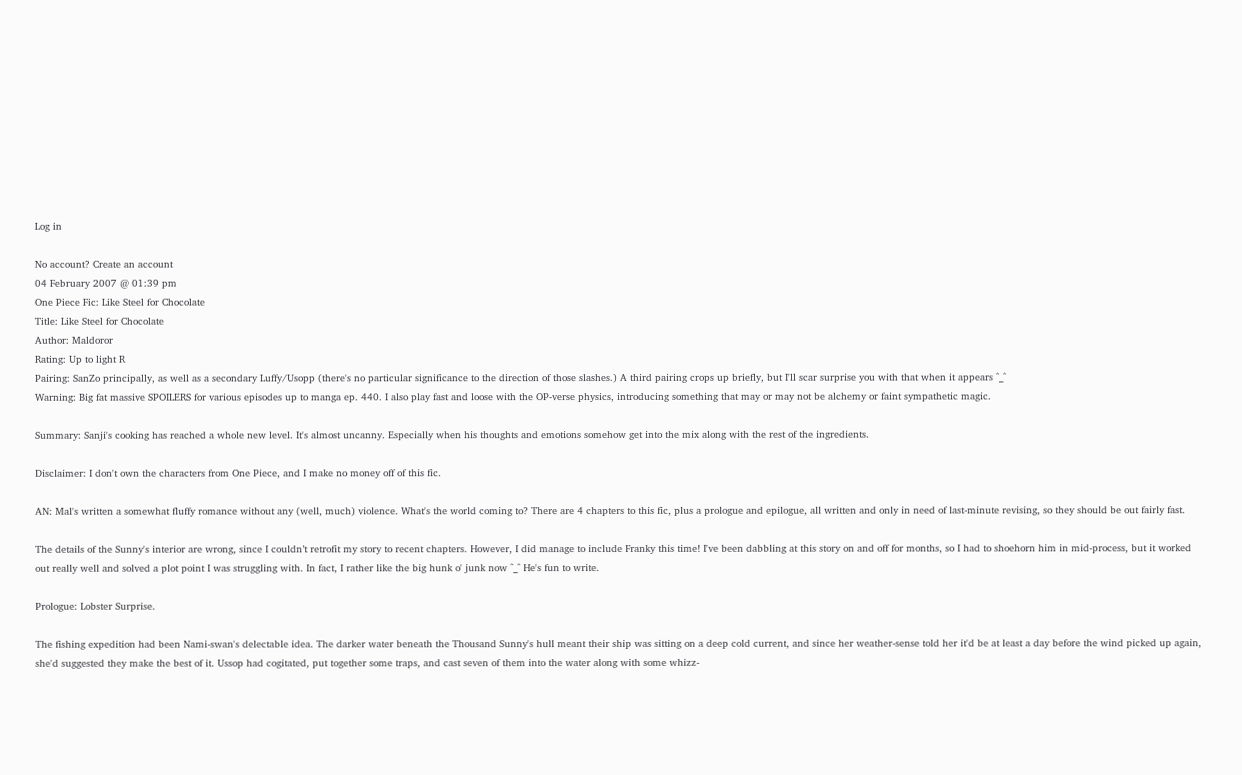Log in

No account? Create an account
04 February 2007 @ 01:39 pm
One Piece Fic: Like Steel for Chocolate
Title: Like Steel for Chocolate
Author: Maldoror
Rating: Up to light R
Pairing: SanZo principally, as well as a secondary Luffy/Usopp (there's no particular significance to the direction of those slashes.) A third pairing crops up briefly, but I'll scar surprise you with that when it appears ^_^
Warning: Big fat massive SPOILERS for various episodes up to manga ep. 440. I also play fast and loose with the OP-verse physics, introducing something that may or may not be alchemy or faint sympathetic magic.

Summary: Sanji's cooking has reached a whole new level. It's almost uncanny. Especially when his thoughts and emotions somehow get into the mix along with the rest of the ingredients.

Disclaimer: I don't own the characters from One Piece, and I make no money off of this fic.

AN: Mal's written a somewhat fluffy romance without any (well, much) violence. What's the world coming to? There are 4 chapters to this fic, plus a prologue and epilogue, all written and only in need of last-minute revising, so they should be out fairly fast.

The details of the Sunny's interior are wrong, since I couldn’t retrofit my story to recent chapters. However, I did manage to include Franky this time! I've been dabbling at this story on and off for months, so I had to shoehorn him in mid-process, but it worked out really well and solved a plot point I was struggling with. In fact, I rather like the big hunk o' junk now ^_^ He's fun to write.

Prologue: Lobster Surprise.

The fishing expedition had been Nami-swan's delectable idea. The darker water beneath the Thousand Sunny's hull meant their ship was sitting on a deep cold current, and since her weather-sense told her it'd be at least a day before the wind picked up again, she'd suggested they make the best of it. Ussop had cogitated, put together some traps, and cast seven of them into the water along with some whizz-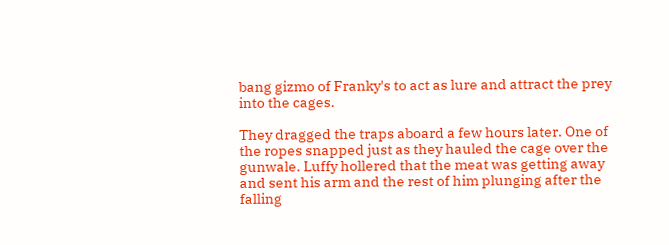bang gizmo of Franky's to act as lure and attract the prey into the cages.

They dragged the traps aboard a few hours later. One of the ropes snapped just as they hauled the cage over the gunwale. Luffy hollered that the meat was getting away and sent his arm and the rest of him plunging after the falling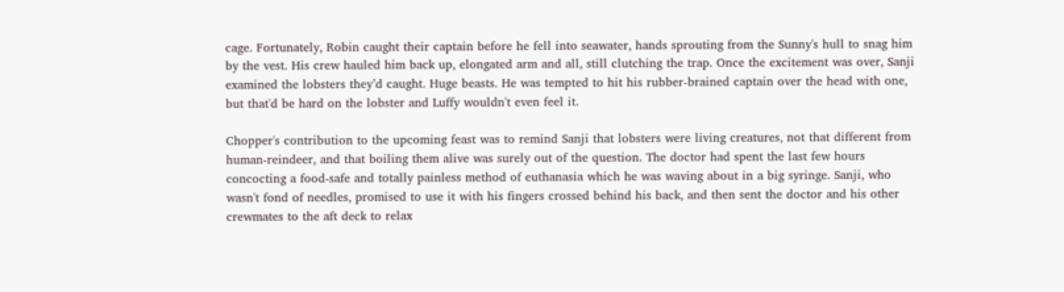cage. Fortunately, Robin caught their captain before he fell into seawater, hands sprouting from the Sunny's hull to snag him by the vest. His crew hauled him back up, elongated arm and all, still clutching the trap. Once the excitement was over, Sanji examined the lobsters they’d caught. Huge beasts. He was tempted to hit his rubber-brained captain over the head with one, but that'd be hard on the lobster and Luffy wouldn't even feel it.

Chopper's contribution to the upcoming feast was to remind Sanji that lobsters were living creatures, not that different from human-reindeer, and that boiling them alive was surely out of the question. The doctor had spent the last few hours concocting a food-safe and totally painless method of euthanasia which he was waving about in a big syringe. Sanji, who wasn't fond of needles, promised to use it with his fingers crossed behind his back, and then sent the doctor and his other crewmates to the aft deck to relax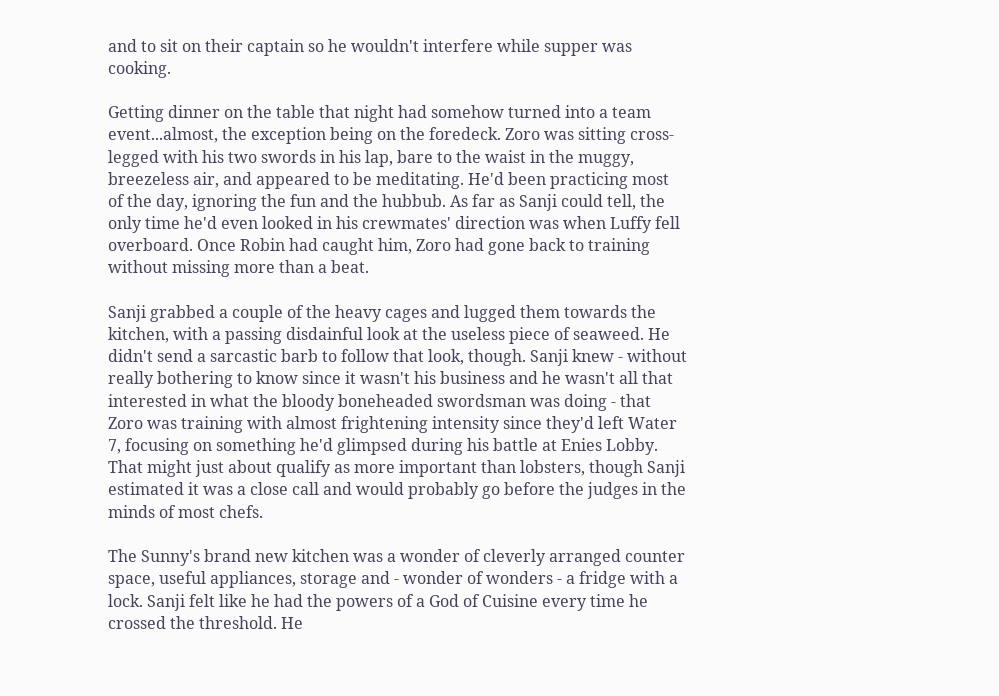and to sit on their captain so he wouldn't interfere while supper was cooking.

Getting dinner on the table that night had somehow turned into a team event...almost, the exception being on the foredeck. Zoro was sitting cross-legged with his two swords in his lap, bare to the waist in the muggy, breezeless air, and appeared to be meditating. He'd been practicing most of the day, ignoring the fun and the hubbub. As far as Sanji could tell, the only time he'd even looked in his crewmates' direction was when Luffy fell overboard. Once Robin had caught him, Zoro had gone back to training without missing more than a beat.

Sanji grabbed a couple of the heavy cages and lugged them towards the kitchen, with a passing disdainful look at the useless piece of seaweed. He didn't send a sarcastic barb to follow that look, though. Sanji knew - without really bothering to know since it wasn't his business and he wasn't all that interested in what the bloody boneheaded swordsman was doing - that Zoro was training with almost frightening intensity since they'd left Water 7, focusing on something he'd glimpsed during his battle at Enies Lobby. That might just about qualify as more important than lobsters, though Sanji estimated it was a close call and would probably go before the judges in the minds of most chefs.

The Sunny's brand new kitchen was a wonder of cleverly arranged counter space, useful appliances, storage and - wonder of wonders - a fridge with a lock. Sanji felt like he had the powers of a God of Cuisine every time he crossed the threshold. He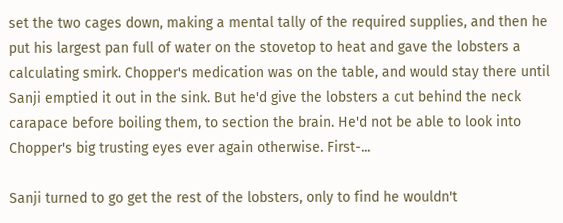set the two cages down, making a mental tally of the required supplies, and then he put his largest pan full of water on the stovetop to heat and gave the lobsters a calculating smirk. Chopper's medication was on the table, and would stay there until Sanji emptied it out in the sink. But he'd give the lobsters a cut behind the neck carapace before boiling them, to section the brain. He'd not be able to look into Chopper's big trusting eyes ever again otherwise. First-...

Sanji turned to go get the rest of the lobsters, only to find he wouldn't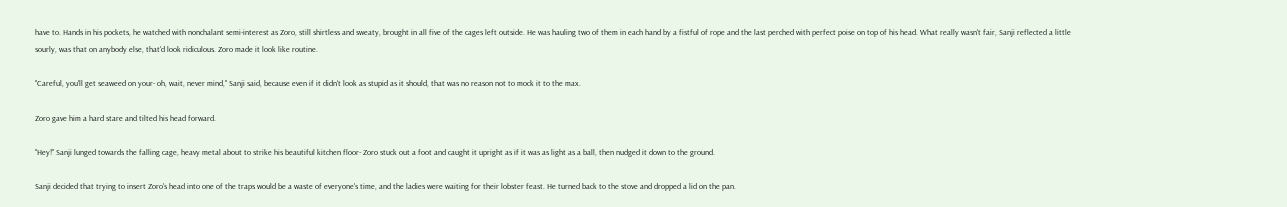have to. Hands in his pockets, he watched with nonchalant semi-interest as Zoro, still shirtless and sweaty, brought in all five of the cages left outside. He was hauling two of them in each hand by a fistful of rope and the last perched with perfect poise on top of his head. What really wasn't fair, Sanji reflected a little sourly, was that on anybody else, that'd look ridiculous. Zoro made it look like routine.

"Careful, you'll get seaweed on your- oh, wait, never mind," Sanji said, because even if it didn't look as stupid as it should, that was no reason not to mock it to the max.

Zoro gave him a hard stare and tilted his head forward.

"Hey!" Sanji lunged towards the falling cage, heavy metal about to strike his beautiful kitchen floor- Zoro stuck out a foot and caught it upright as if it was as light as a ball, then nudged it down to the ground.

Sanji decided that trying to insert Zoro's head into one of the traps would be a waste of everyone's time, and the ladies were waiting for their lobster feast. He turned back to the stove and dropped a lid on the pan.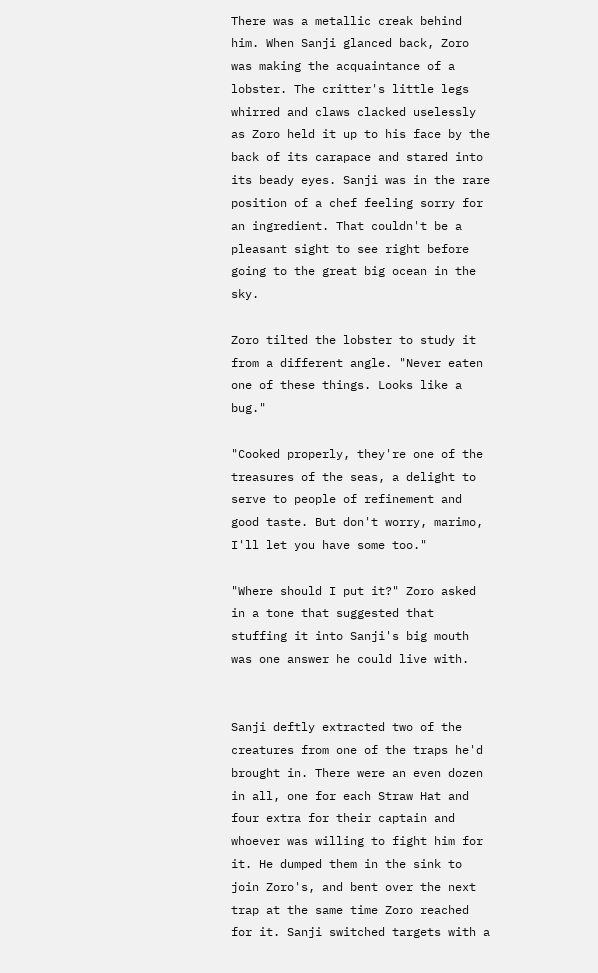There was a metallic creak behind him. When Sanji glanced back, Zoro was making the acquaintance of a lobster. The critter's little legs whirred and claws clacked uselessly as Zoro held it up to his face by the back of its carapace and stared into its beady eyes. Sanji was in the rare position of a chef feeling sorry for an ingredient. That couldn't be a pleasant sight to see right before going to the great big ocean in the sky.

Zoro tilted the lobster to study it from a different angle. "Never eaten one of these things. Looks like a bug."

"Cooked properly, they're one of the treasures of the seas, a delight to serve to people of refinement and good taste. But don't worry, marimo, I'll let you have some too."

"Where should I put it?" Zoro asked in a tone that suggested that stuffing it into Sanji's big mouth was one answer he could live with.


Sanji deftly extracted two of the creatures from one of the traps he'd brought in. There were an even dozen in all, one for each Straw Hat and four extra for their captain and whoever was willing to fight him for it. He dumped them in the sink to join Zoro's, and bent over the next trap at the same time Zoro reached for it. Sanji switched targets with a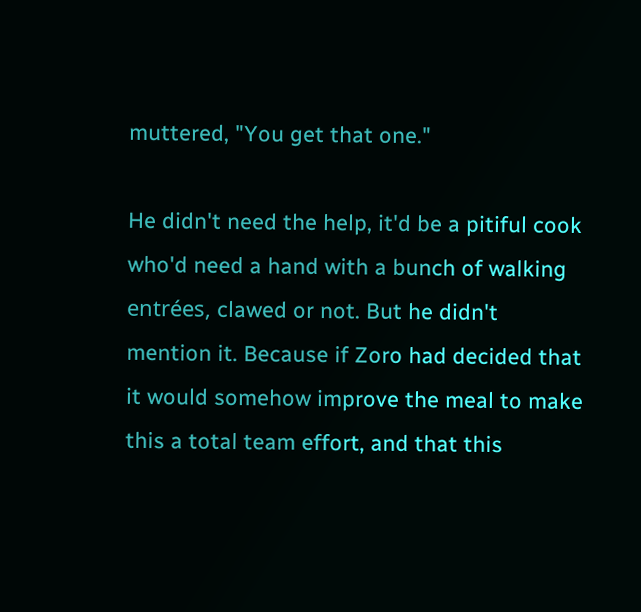muttered, "You get that one."

He didn't need the help, it'd be a pitiful cook who'd need a hand with a bunch of walking entrées, clawed or not. But he didn't mention it. Because if Zoro had decided that it would somehow improve the meal to make this a total team effort, and that this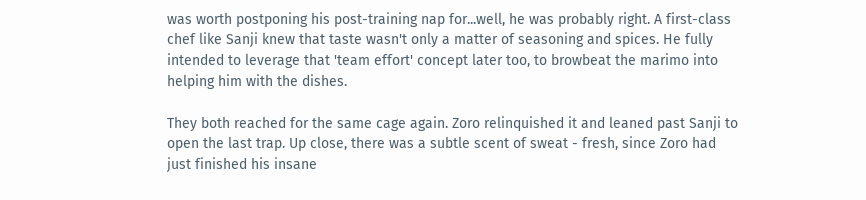was worth postponing his post-training nap for...well, he was probably right. A first-class chef like Sanji knew that taste wasn't only a matter of seasoning and spices. He fully intended to leverage that 'team effort' concept later too, to browbeat the marimo into helping him with the dishes.

They both reached for the same cage again. Zoro relinquished it and leaned past Sanji to open the last trap. Up close, there was a subtle scent of sweat - fresh, since Zoro had just finished his insane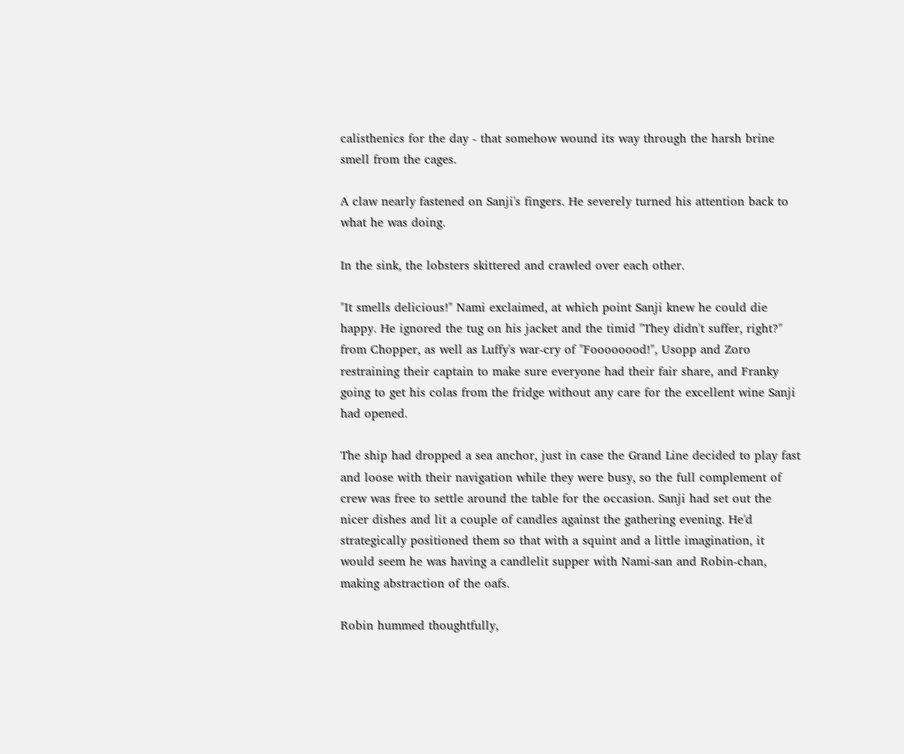calisthenics for the day - that somehow wound its way through the harsh brine smell from the cages.

A claw nearly fastened on Sanji's fingers. He severely turned his attention back to what he was doing.

In the sink, the lobsters skittered and crawled over each other.

"It smells delicious!" Nami exclaimed, at which point Sanji knew he could die happy. He ignored the tug on his jacket and the timid "They didn't suffer, right?" from Chopper, as well as Luffy's war-cry of "Foooooood!", Usopp and Zoro restraining their captain to make sure everyone had their fair share, and Franky going to get his colas from the fridge without any care for the excellent wine Sanji had opened.

The ship had dropped a sea anchor, just in case the Grand Line decided to play fast and loose with their navigation while they were busy, so the full complement of crew was free to settle around the table for the occasion. Sanji had set out the nicer dishes and lit a couple of candles against the gathering evening. He'd strategically positioned them so that with a squint and a little imagination, it would seem he was having a candlelit supper with Nami-san and Robin-chan, making abstraction of the oafs.

Robin hummed thoughtfully,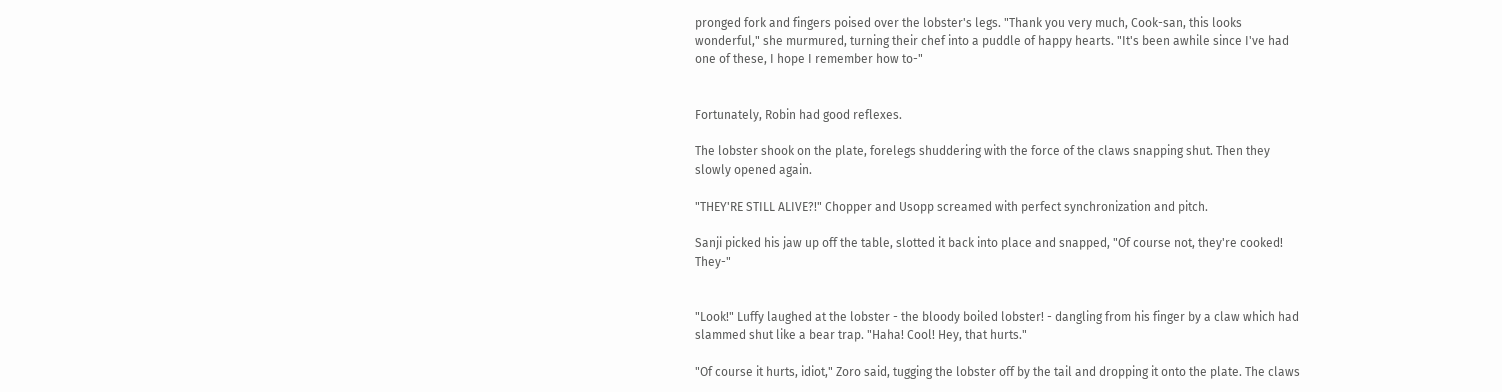pronged fork and fingers poised over the lobster's legs. "Thank you very much, Cook-san, this looks wonderful," she murmured, turning their chef into a puddle of happy hearts. "It's been awhile since I've had one of these, I hope I remember how to-"


Fortunately, Robin had good reflexes.

The lobster shook on the plate, forelegs shuddering with the force of the claws snapping shut. Then they slowly opened again.

"THEY'RE STILL ALIVE?!" Chopper and Usopp screamed with perfect synchronization and pitch.

Sanji picked his jaw up off the table, slotted it back into place and snapped, "Of course not, they're cooked! They-"


"Look!" Luffy laughed at the lobster - the bloody boiled lobster! - dangling from his finger by a claw which had slammed shut like a bear trap. "Haha! Cool! Hey, that hurts."

"Of course it hurts, idiot," Zoro said, tugging the lobster off by the tail and dropping it onto the plate. The claws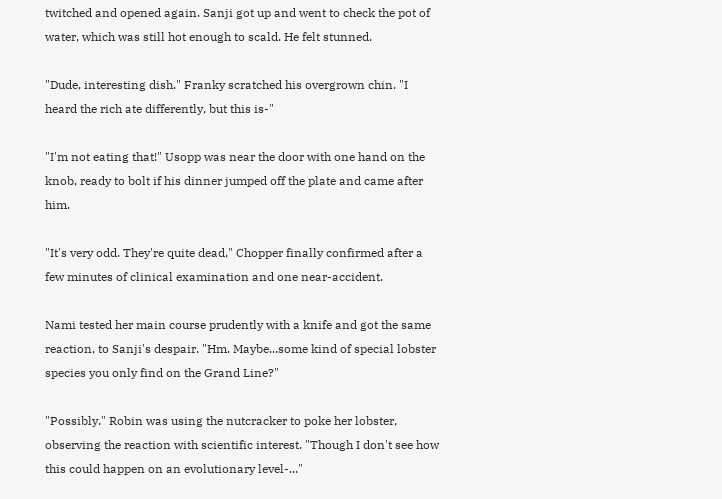twitched and opened again. Sanji got up and went to check the pot of water, which was still hot enough to scald. He felt stunned.

"Dude, interesting dish." Franky scratched his overgrown chin. "I heard the rich ate differently, but this is-"

"I'm not eating that!" Usopp was near the door with one hand on the knob, ready to bolt if his dinner jumped off the plate and came after him.

"It's very odd. They're quite dead," Chopper finally confirmed after a few minutes of clinical examination and one near-accident.

Nami tested her main course prudently with a knife and got the same reaction, to Sanji's despair. "Hm. Maybe...some kind of special lobster species you only find on the Grand Line?"

"Possibly." Robin was using the nutcracker to poke her lobster, observing the reaction with scientific interest. "Though I don't see how this could happen on an evolutionary level-..."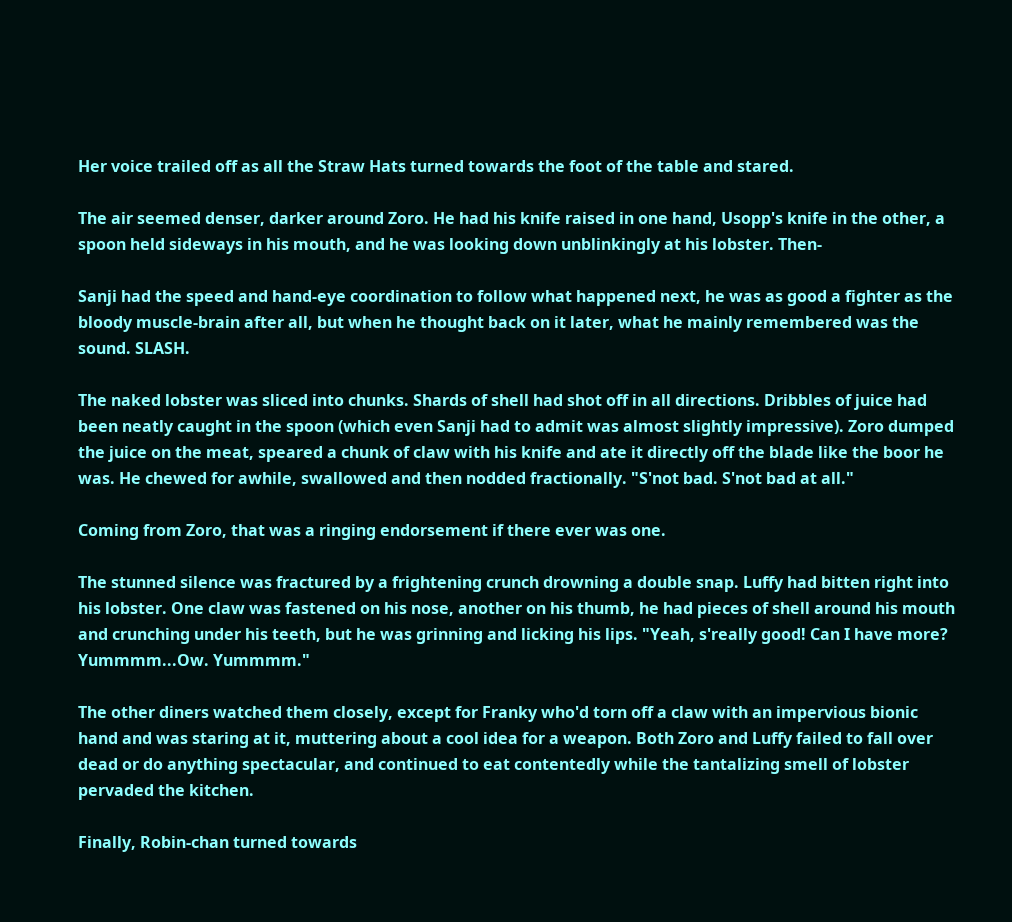Her voice trailed off as all the Straw Hats turned towards the foot of the table and stared.

The air seemed denser, darker around Zoro. He had his knife raised in one hand, Usopp's knife in the other, a spoon held sideways in his mouth, and he was looking down unblinkingly at his lobster. Then-

Sanji had the speed and hand-eye coordination to follow what happened next, he was as good a fighter as the bloody muscle-brain after all, but when he thought back on it later, what he mainly remembered was the sound. SLASH.

The naked lobster was sliced into chunks. Shards of shell had shot off in all directions. Dribbles of juice had been neatly caught in the spoon (which even Sanji had to admit was almost slightly impressive). Zoro dumped the juice on the meat, speared a chunk of claw with his knife and ate it directly off the blade like the boor he was. He chewed for awhile, swallowed and then nodded fractionally. "S'not bad. S'not bad at all."

Coming from Zoro, that was a ringing endorsement if there ever was one.

The stunned silence was fractured by a frightening crunch drowning a double snap. Luffy had bitten right into his lobster. One claw was fastened on his nose, another on his thumb, he had pieces of shell around his mouth and crunching under his teeth, but he was grinning and licking his lips. "Yeah, s'really good! Can I have more? Yummmm...Ow. Yummmm."

The other diners watched them closely, except for Franky who'd torn off a claw with an impervious bionic hand and was staring at it, muttering about a cool idea for a weapon. Both Zoro and Luffy failed to fall over dead or do anything spectacular, and continued to eat contentedly while the tantalizing smell of lobster pervaded the kitchen.

Finally, Robin-chan turned towards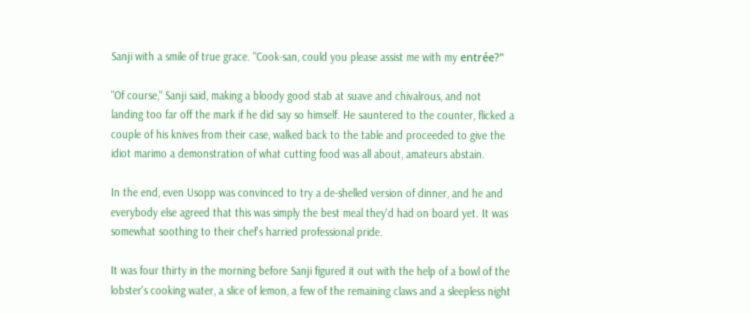Sanji with a smile of true grace. "Cook-san, could you please assist me with my entrée?"

"Of course," Sanji said, making a bloody good stab at suave and chivalrous, and not landing too far off the mark if he did say so himself. He sauntered to the counter, flicked a couple of his knives from their case, walked back to the table and proceeded to give the idiot marimo a demonstration of what cutting food was all about, amateurs abstain.

In the end, even Usopp was convinced to try a de-shelled version of dinner, and he and everybody else agreed that this was simply the best meal they'd had on board yet. It was somewhat soothing to their chef's harried professional pride.

It was four thirty in the morning before Sanji figured it out with the help of a bowl of the lobster's cooking water, a slice of lemon, a few of the remaining claws and a sleepless night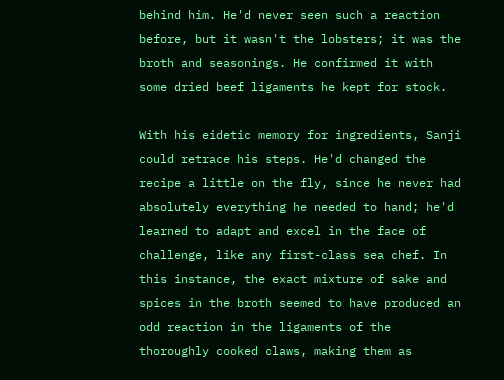behind him. He'd never seen such a reaction before, but it wasn't the lobsters; it was the broth and seasonings. He confirmed it with some dried beef ligaments he kept for stock.

With his eidetic memory for ingredients, Sanji could retrace his steps. He'd changed the recipe a little on the fly, since he never had absolutely everything he needed to hand; he'd learned to adapt and excel in the face of challenge, like any first-class sea chef. In this instance, the exact mixture of sake and spices in the broth seemed to have produced an odd reaction in the ligaments of the thoroughly cooked claws, making them as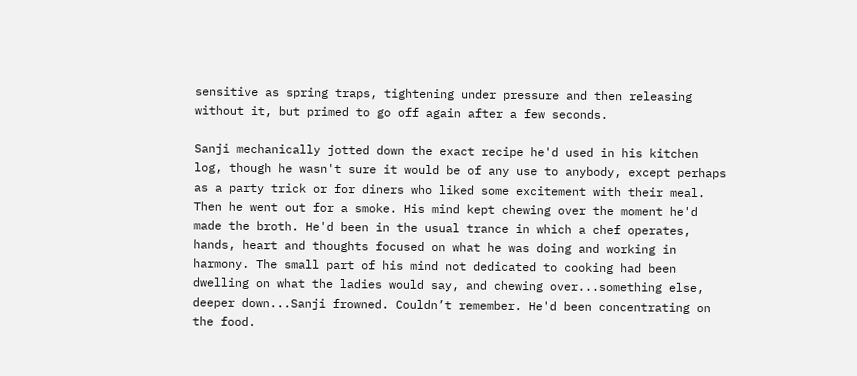sensitive as spring traps, tightening under pressure and then releasing without it, but primed to go off again after a few seconds.

Sanji mechanically jotted down the exact recipe he'd used in his kitchen log, though he wasn't sure it would be of any use to anybody, except perhaps as a party trick or for diners who liked some excitement with their meal. Then he went out for a smoke. His mind kept chewing over the moment he'd made the broth. He'd been in the usual trance in which a chef operates, hands, heart and thoughts focused on what he was doing and working in harmony. The small part of his mind not dedicated to cooking had been dwelling on what the ladies would say, and chewing over...something else, deeper down...Sanji frowned. Couldn’t remember. He'd been concentrating on the food.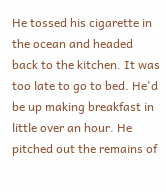He tossed his cigarette in the ocean and headed back to the kitchen. It was too late to go to bed. He'd be up making breakfast in little over an hour. He pitched out the remains of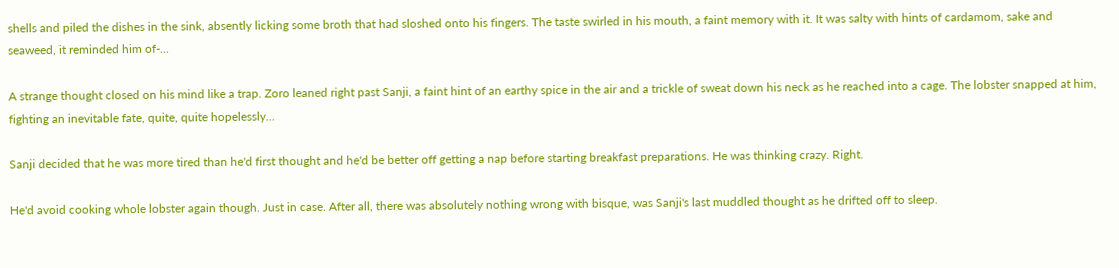shells and piled the dishes in the sink, absently licking some broth that had sloshed onto his fingers. The taste swirled in his mouth, a faint memory with it. It was salty with hints of cardamom, sake and seaweed, it reminded him of-...

A strange thought closed on his mind like a trap. Zoro leaned right past Sanji, a faint hint of an earthy spice in the air and a trickle of sweat down his neck as he reached into a cage. The lobster snapped at him, fighting an inevitable fate, quite, quite hopelessly...

Sanji decided that he was more tired than he'd first thought and he'd be better off getting a nap before starting breakfast preparations. He was thinking crazy. Right.

He'd avoid cooking whole lobster again though. Just in case. After all, there was absolutely nothing wrong with bisque, was Sanji's last muddled thought as he drifted off to sleep.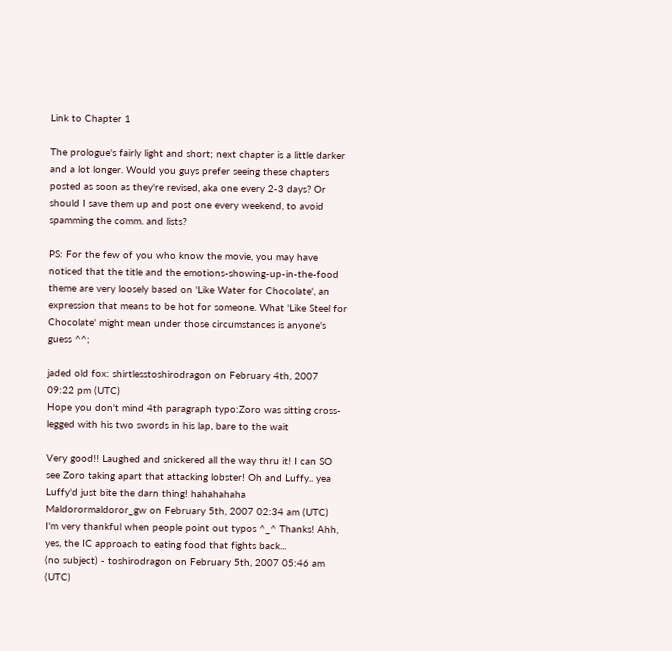Link to Chapter 1

The prologue's fairly light and short; next chapter is a little darker and a lot longer. Would you guys prefer seeing these chapters posted as soon as they're revised, aka one every 2-3 days? Or should I save them up and post one every weekend, to avoid spamming the comm. and lists?

PS: For the few of you who know the movie, you may have noticed that the title and the emotions-showing-up-in-the-food theme are very loosely based on 'Like Water for Chocolate', an expression that means to be hot for someone. What 'Like Steel for Chocolate' might mean under those circumstances is anyone's guess ^^;

jaded old fox: shirtlesstoshirodragon on February 4th, 2007 09:22 pm (UTC)
Hope you don't mind 4th paragraph typo:Zoro was sitting cross-legged with his two swords in his lap, bare to the wait

Very good!! Laughed and snickered all the way thru it! I can SO see Zoro taking apart that attacking lobster! Oh and Luffy.. yea Luffy'd just bite the darn thing! hahahahaha
Maldorormaldoror_gw on February 5th, 2007 02:34 am (UTC)
I'm very thankful when people point out typos ^_^ Thanks! Ahh, yes, the IC approach to eating food that fights back...
(no subject) - toshirodragon on February 5th, 2007 05:46 am (UTC)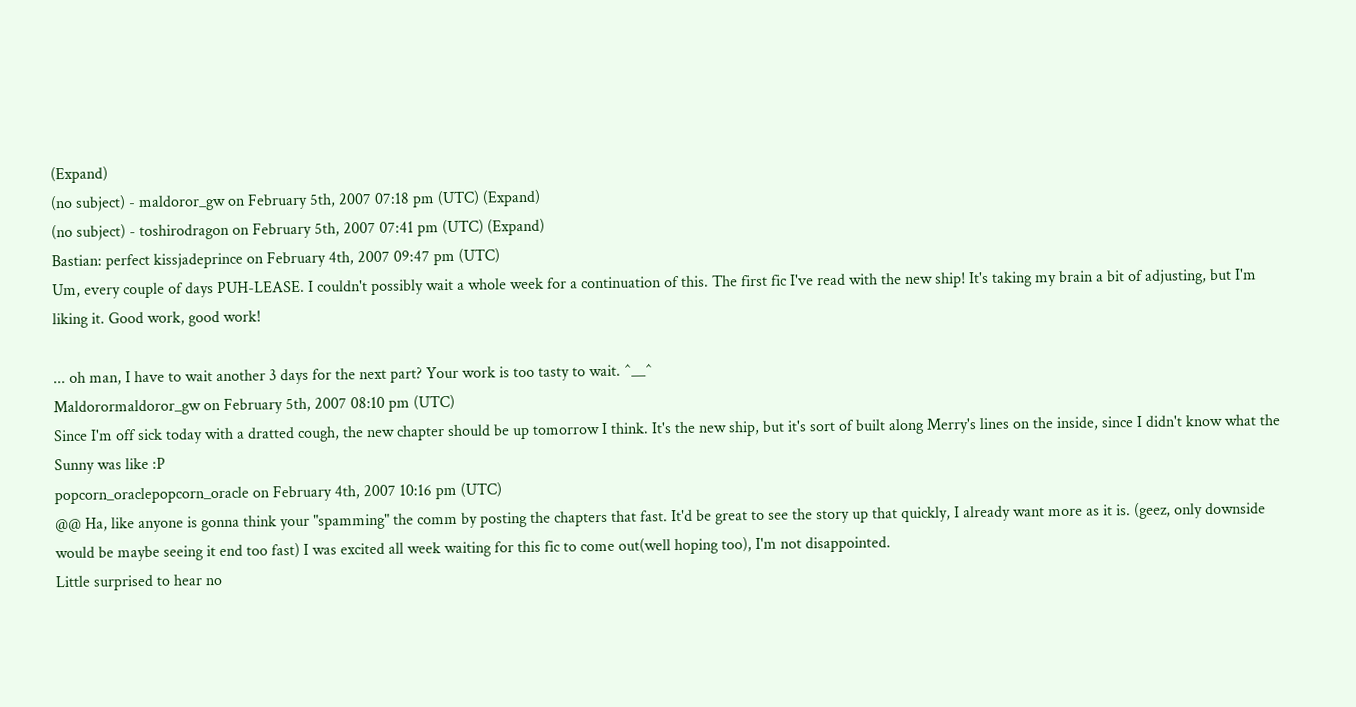(Expand)
(no subject) - maldoror_gw on February 5th, 2007 07:18 pm (UTC) (Expand)
(no subject) - toshirodragon on February 5th, 2007 07:41 pm (UTC) (Expand)
Bastian: perfect kissjadeprince on February 4th, 2007 09:47 pm (UTC)
Um, every couple of days PUH-LEASE. I couldn't possibly wait a whole week for a continuation of this. The first fic I've read with the new ship! It's taking my brain a bit of adjusting, but I'm liking it. Good work, good work!

... oh man, I have to wait another 3 days for the next part? Your work is too tasty to wait. ^__^
Maldorormaldoror_gw on February 5th, 2007 08:10 pm (UTC)
Since I'm off sick today with a dratted cough, the new chapter should be up tomorrow I think. It's the new ship, but it's sort of built along Merry's lines on the inside, since I didn't know what the Sunny was like :P
popcorn_oraclepopcorn_oracle on February 4th, 2007 10:16 pm (UTC)
@@ Ha, like anyone is gonna think your "spamming" the comm by posting the chapters that fast. It'd be great to see the story up that quickly, I already want more as it is. (geez, only downside would be maybe seeing it end too fast) I was excited all week waiting for this fic to come out(well hoping too), I'm not disappointed.
Little surprised to hear no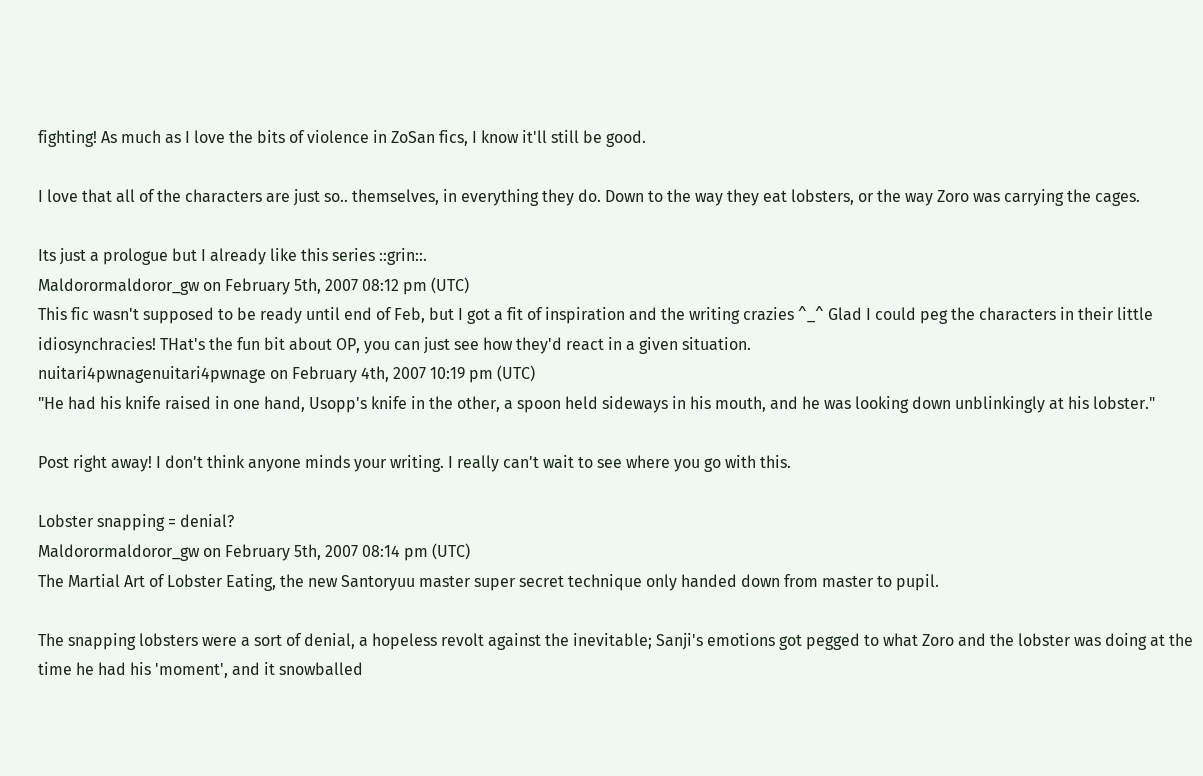fighting! As much as I love the bits of violence in ZoSan fics, I know it'll still be good.

I love that all of the characters are just so.. themselves, in everything they do. Down to the way they eat lobsters, or the way Zoro was carrying the cages.

Its just a prologue but I already like this series ::grin::.
Maldorormaldoror_gw on February 5th, 2007 08:12 pm (UTC)
This fic wasn't supposed to be ready until end of Feb, but I got a fit of inspiration and the writing crazies ^_^ Glad I could peg the characters in their little idiosynchracies! THat's the fun bit about OP, you can just see how they'd react in a given situation.
nuitari4pwnagenuitari4pwnage on February 4th, 2007 10:19 pm (UTC)
"He had his knife raised in one hand, Usopp's knife in the other, a spoon held sideways in his mouth, and he was looking down unblinkingly at his lobster."

Post right away! I don't think anyone minds your writing. I really can't wait to see where you go with this.

Lobster snapping = denial?
Maldorormaldoror_gw on February 5th, 2007 08:14 pm (UTC)
The Martial Art of Lobster Eating, the new Santoryuu master super secret technique only handed down from master to pupil.

The snapping lobsters were a sort of denial, a hopeless revolt against the inevitable; Sanji's emotions got pegged to what Zoro and the lobster was doing at the time he had his 'moment', and it snowballed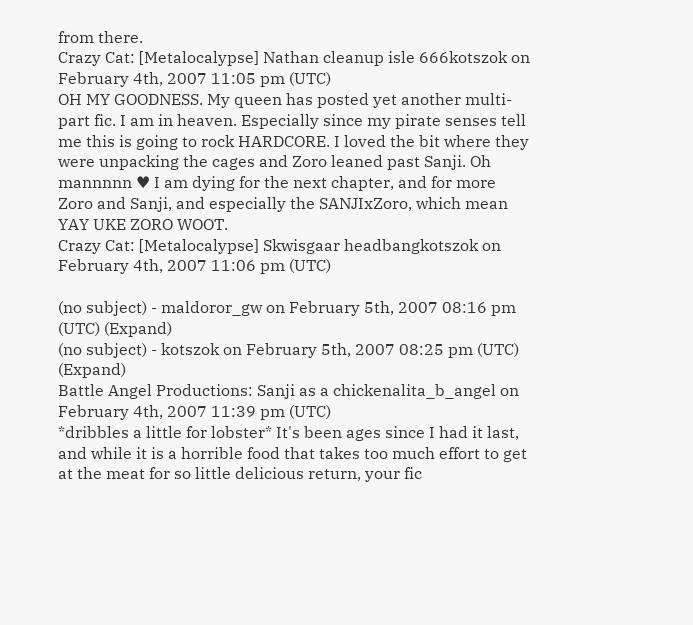from there.
Crazy Cat: [Metalocalypse] Nathan cleanup isle 666kotszok on February 4th, 2007 11:05 pm (UTC)
OH MY GOODNESS. My queen has posted yet another multi-part fic. I am in heaven. Especially since my pirate senses tell me this is going to rock HARDCORE. I loved the bit where they were unpacking the cages and Zoro leaned past Sanji. Oh mannnnn ♥ I am dying for the next chapter, and for more Zoro and Sanji, and especially the SANJIxZoro, which mean YAY UKE ZORO WOOT.
Crazy Cat: [Metalocalypse] Skwisgaar headbangkotszok on February 4th, 2007 11:06 pm (UTC)

(no subject) - maldoror_gw on February 5th, 2007 08:16 pm (UTC) (Expand)
(no subject) - kotszok on February 5th, 2007 08:25 pm (UTC) (Expand)
Battle Angel Productions: Sanji as a chickenalita_b_angel on February 4th, 2007 11:39 pm (UTC)
*dribbles a little for lobster* It's been ages since I had it last, and while it is a horrible food that takes too much effort to get at the meat for so little delicious return, your fic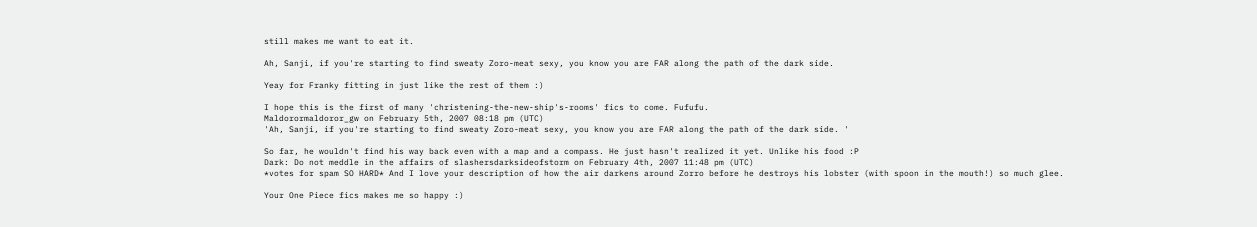still makes me want to eat it.

Ah, Sanji, if you're starting to find sweaty Zoro-meat sexy, you know you are FAR along the path of the dark side.

Yeay for Franky fitting in just like the rest of them :)

I hope this is the first of many 'christening-the-new-ship's-rooms' fics to come. Fufufu.
Maldorormaldoror_gw on February 5th, 2007 08:18 pm (UTC)
'Ah, Sanji, if you're starting to find sweaty Zoro-meat sexy, you know you are FAR along the path of the dark side. '

So far, he wouldn't find his way back even with a map and a compass. He just hasn't realized it yet. Unlike his food :P
Dark: Do not meddle in the affairs of slashersdarksideofstorm on February 4th, 2007 11:48 pm (UTC)
*votes for spam SO HARD* And I love your description of how the air darkens around Zorro before he destroys his lobster (with spoon in the mouth!) so much glee.

Your One Piece fics makes me so happy :)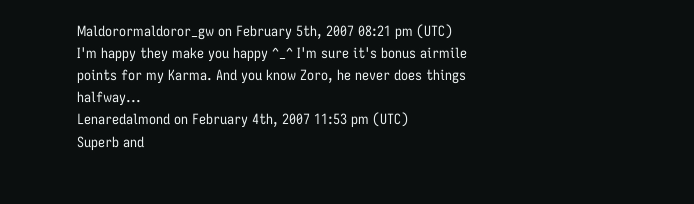Maldorormaldoror_gw on February 5th, 2007 08:21 pm (UTC)
I'm happy they make you happy ^_^ I'm sure it's bonus airmile points for my Karma. And you know Zoro, he never does things halfway...
Lenaredalmond on February 4th, 2007 11:53 pm (UTC)
Superb and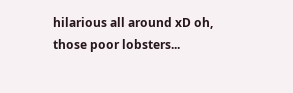hilarious all around xD oh, those poor lobsters...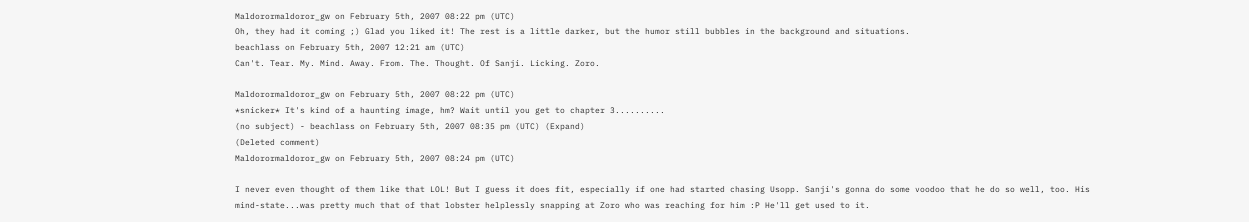Maldorormaldoror_gw on February 5th, 2007 08:22 pm (UTC)
Oh, they had it coming ;) Glad you liked it! The rest is a little darker, but the humor still bubbles in the background and situations.
beachlass on February 5th, 2007 12:21 am (UTC)
Can't. Tear. My. Mind. Away. From. The. Thought. Of Sanji. Licking. Zoro.

Maldorormaldoror_gw on February 5th, 2007 08:22 pm (UTC)
*snicker* It's kind of a haunting image, hm? Wait until you get to chapter 3..........
(no subject) - beachlass on February 5th, 2007 08:35 pm (UTC) (Expand)
(Deleted comment)
Maldorormaldoror_gw on February 5th, 2007 08:24 pm (UTC)

I never even thought of them like that LOL! But I guess it does fit, especially if one had started chasing Usopp. Sanji's gonna do some voodoo that he do so well, too. His mind-state...was pretty much that of that lobster helplessly snapping at Zoro who was reaching for him :P He'll get used to it.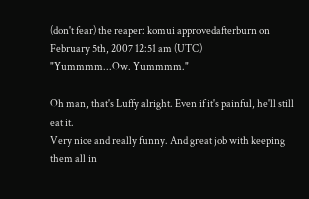(don't fear) the reaper: komui approvedafterburn on February 5th, 2007 12:51 am (UTC)
"Yummmm...Ow. Yummmm."

Oh man, that's Luffy alright. Even if it's painful, he'll still eat it.
Very nice and really funny. And great job with keeping them all in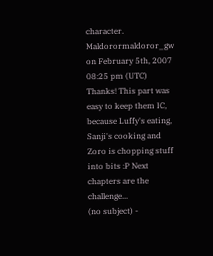character.
Maldorormaldoror_gw on February 5th, 2007 08:25 pm (UTC)
Thanks! This part was easy to keep them IC, because Luffy's eating, Sanji's cooking and Zoro is chopping stuff into bits :P Next chapters are the challenge...
(no subject) -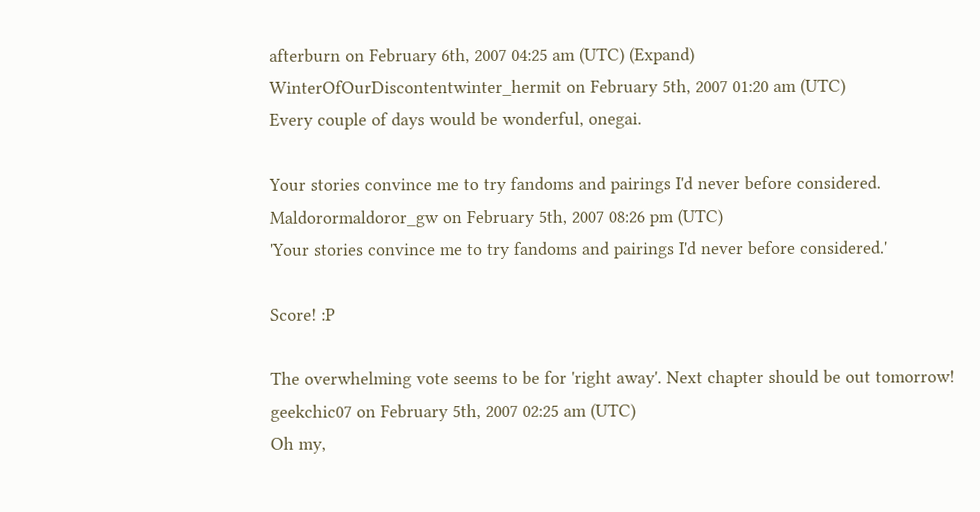afterburn on February 6th, 2007 04:25 am (UTC) (Expand)
WinterOfOurDiscontentwinter_hermit on February 5th, 2007 01:20 am (UTC)
Every couple of days would be wonderful, onegai.

Your stories convince me to try fandoms and pairings I'd never before considered.
Maldorormaldoror_gw on February 5th, 2007 08:26 pm (UTC)
'Your stories convince me to try fandoms and pairings I'd never before considered.'

Score! :P

The overwhelming vote seems to be for 'right away'. Next chapter should be out tomorrow!
geekchic07 on February 5th, 2007 02:25 am (UTC)
Oh my,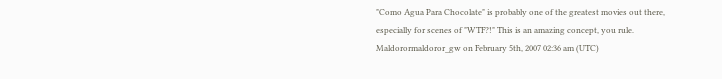"Como Agua Para Chocolate" is probably one of the greatest movies out there, especially for scenes of "WTF?!" This is an amazing concept, you rule.
Maldorormaldoror_gw on February 5th, 2007 02:36 am (UTC)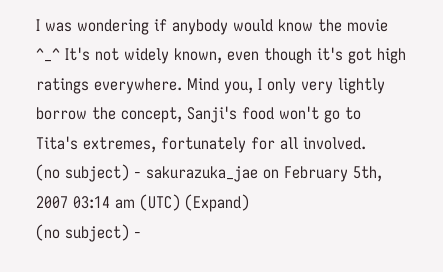I was wondering if anybody would know the movie ^_^ It's not widely known, even though it's got high ratings everywhere. Mind you, I only very lightly borrow the concept, Sanji's food won't go to Tita's extremes, fortunately for all involved.
(no subject) - sakurazuka_jae on February 5th, 2007 03:14 am (UTC) (Expand)
(no subject) -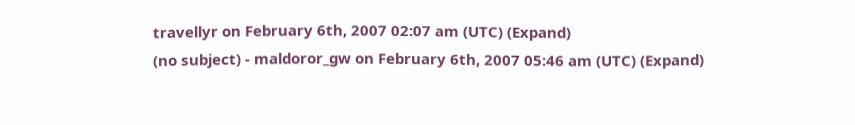travellyr on February 6th, 2007 02:07 am (UTC) (Expand)
(no subject) - maldoror_gw on February 6th, 2007 05:46 am (UTC) (Expand)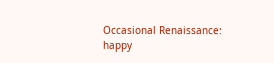Occasional Renaissance: happy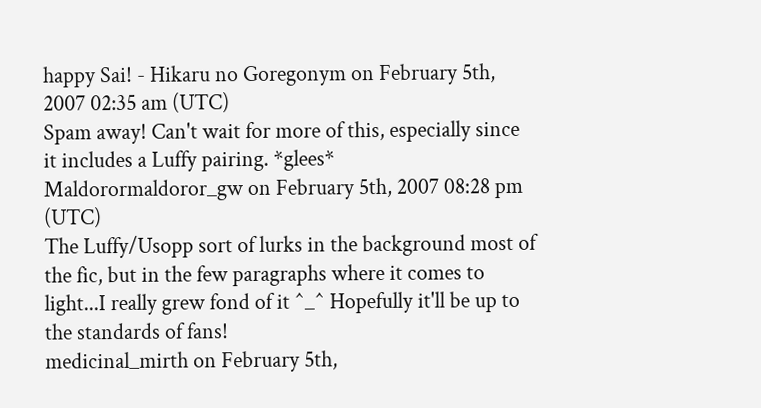happy Sai! - Hikaru no Goregonym on February 5th, 2007 02:35 am (UTC)
Spam away! Can't wait for more of this, especially since it includes a Luffy pairing. *glees*
Maldorormaldoror_gw on February 5th, 2007 08:28 pm (UTC)
The Luffy/Usopp sort of lurks in the background most of the fic, but in the few paragraphs where it comes to light...I really grew fond of it ^_^ Hopefully it'll be up to the standards of fans!
medicinal_mirth on February 5th,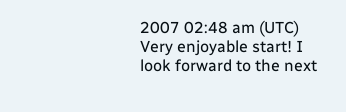2007 02:48 am (UTC)
Very enjoyable start! I look forward to the next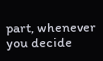part, whenever you decide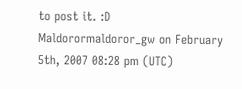to post it. :D
Maldorormaldoror_gw on February 5th, 2007 08:28 pm (UTC)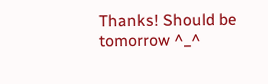Thanks! Should be tomorrow ^_^